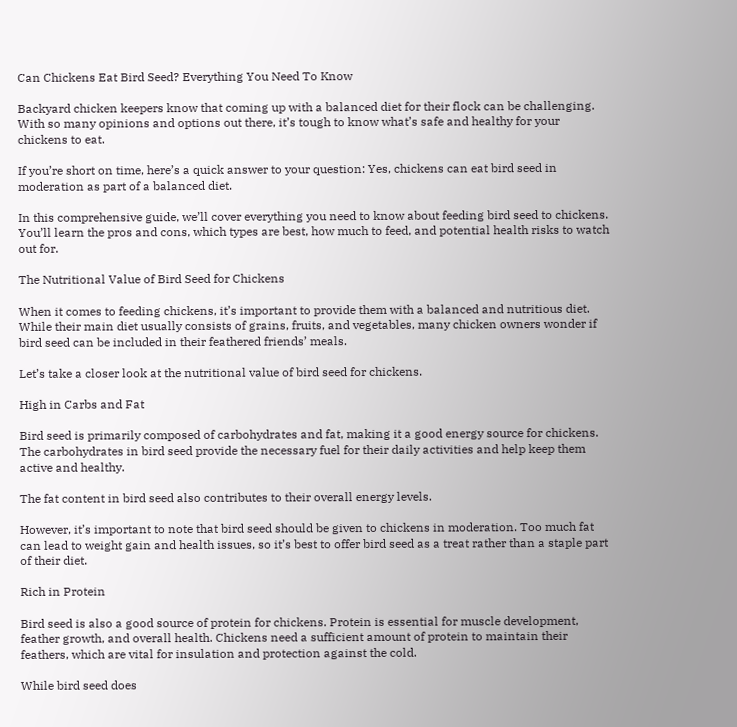Can Chickens Eat Bird Seed? Everything You Need To Know

Backyard chicken keepers know that coming up with a balanced diet for their flock can be challenging. With so many opinions and options out there, it’s tough to know what’s safe and healthy for your chickens to eat.

If you’re short on time, here’s a quick answer to your question: Yes, chickens can eat bird seed in moderation as part of a balanced diet.

In this comprehensive guide, we’ll cover everything you need to know about feeding bird seed to chickens. You’ll learn the pros and cons, which types are best, how much to feed, and potential health risks to watch out for.

The Nutritional Value of Bird Seed for Chickens

When it comes to feeding chickens, it’s important to provide them with a balanced and nutritious diet. While their main diet usually consists of grains, fruits, and vegetables, many chicken owners wonder if bird seed can be included in their feathered friends’ meals.

Let’s take a closer look at the nutritional value of bird seed for chickens.

High in Carbs and Fat

Bird seed is primarily composed of carbohydrates and fat, making it a good energy source for chickens. The carbohydrates in bird seed provide the necessary fuel for their daily activities and help keep them active and healthy.

The fat content in bird seed also contributes to their overall energy levels.

However, it’s important to note that bird seed should be given to chickens in moderation. Too much fat can lead to weight gain and health issues, so it’s best to offer bird seed as a treat rather than a staple part of their diet.

Rich in Protein

Bird seed is also a good source of protein for chickens. Protein is essential for muscle development, feather growth, and overall health. Chickens need a sufficient amount of protein to maintain their feathers, which are vital for insulation and protection against the cold.

While bird seed does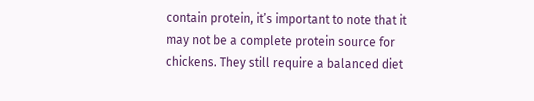contain protein, it’s important to note that it may not be a complete protein source for chickens. They still require a balanced diet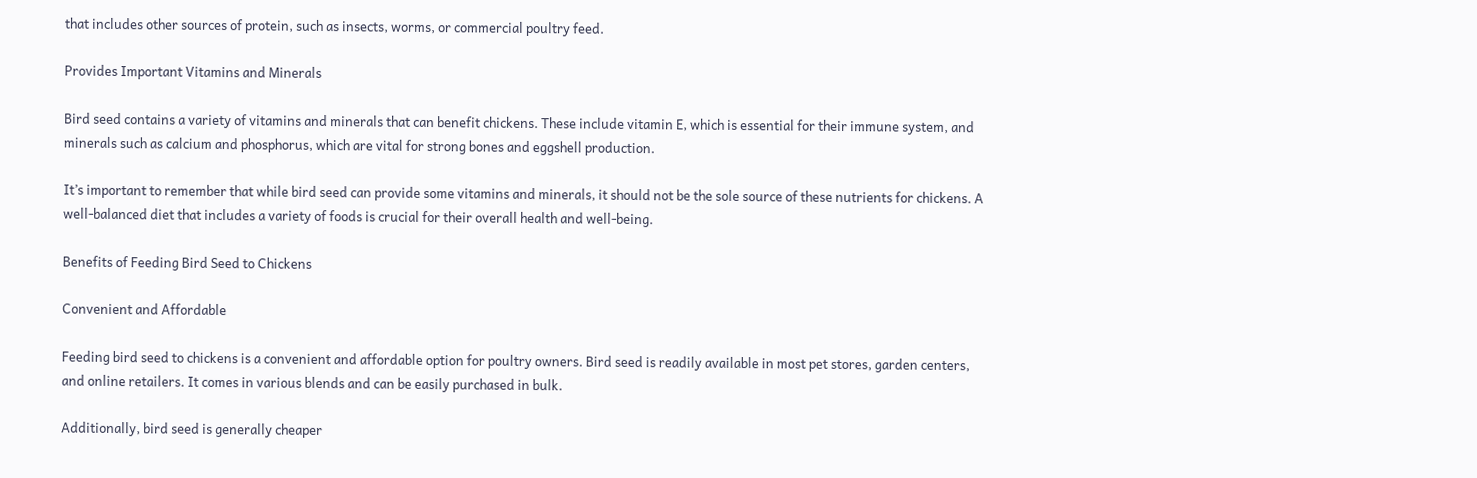that includes other sources of protein, such as insects, worms, or commercial poultry feed.

Provides Important Vitamins and Minerals

Bird seed contains a variety of vitamins and minerals that can benefit chickens. These include vitamin E, which is essential for their immune system, and minerals such as calcium and phosphorus, which are vital for strong bones and eggshell production.

It’s important to remember that while bird seed can provide some vitamins and minerals, it should not be the sole source of these nutrients for chickens. A well-balanced diet that includes a variety of foods is crucial for their overall health and well-being.

Benefits of Feeding Bird Seed to Chickens

Convenient and Affordable

Feeding bird seed to chickens is a convenient and affordable option for poultry owners. Bird seed is readily available in most pet stores, garden centers, and online retailers. It comes in various blends and can be easily purchased in bulk.

Additionally, bird seed is generally cheaper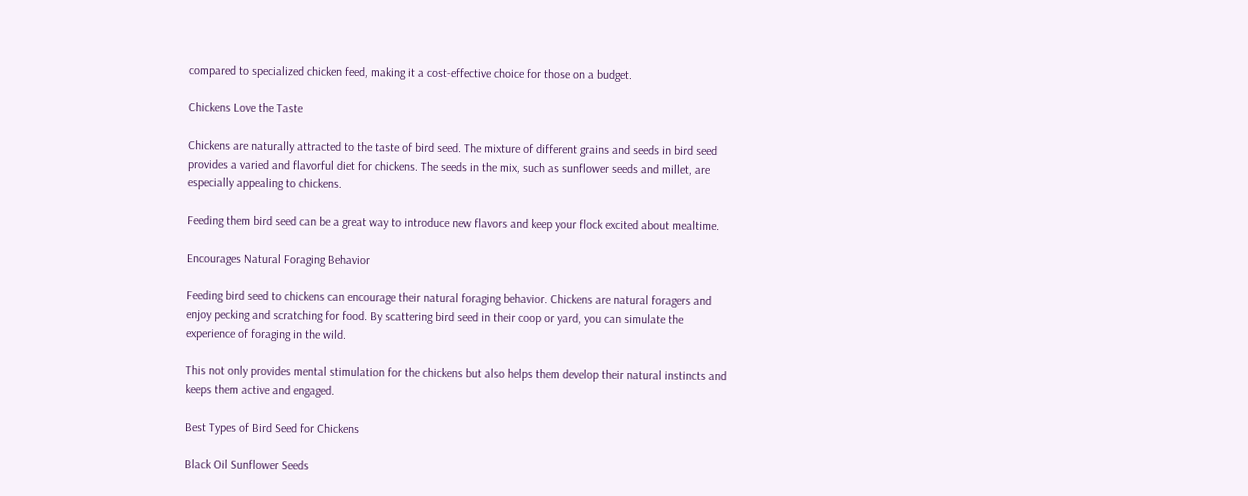compared to specialized chicken feed, making it a cost-effective choice for those on a budget.

Chickens Love the Taste

Chickens are naturally attracted to the taste of bird seed. The mixture of different grains and seeds in bird seed provides a varied and flavorful diet for chickens. The seeds in the mix, such as sunflower seeds and millet, are especially appealing to chickens.

Feeding them bird seed can be a great way to introduce new flavors and keep your flock excited about mealtime.

Encourages Natural Foraging Behavior

Feeding bird seed to chickens can encourage their natural foraging behavior. Chickens are natural foragers and enjoy pecking and scratching for food. By scattering bird seed in their coop or yard, you can simulate the experience of foraging in the wild.

This not only provides mental stimulation for the chickens but also helps them develop their natural instincts and keeps them active and engaged.

Best Types of Bird Seed for Chickens

Black Oil Sunflower Seeds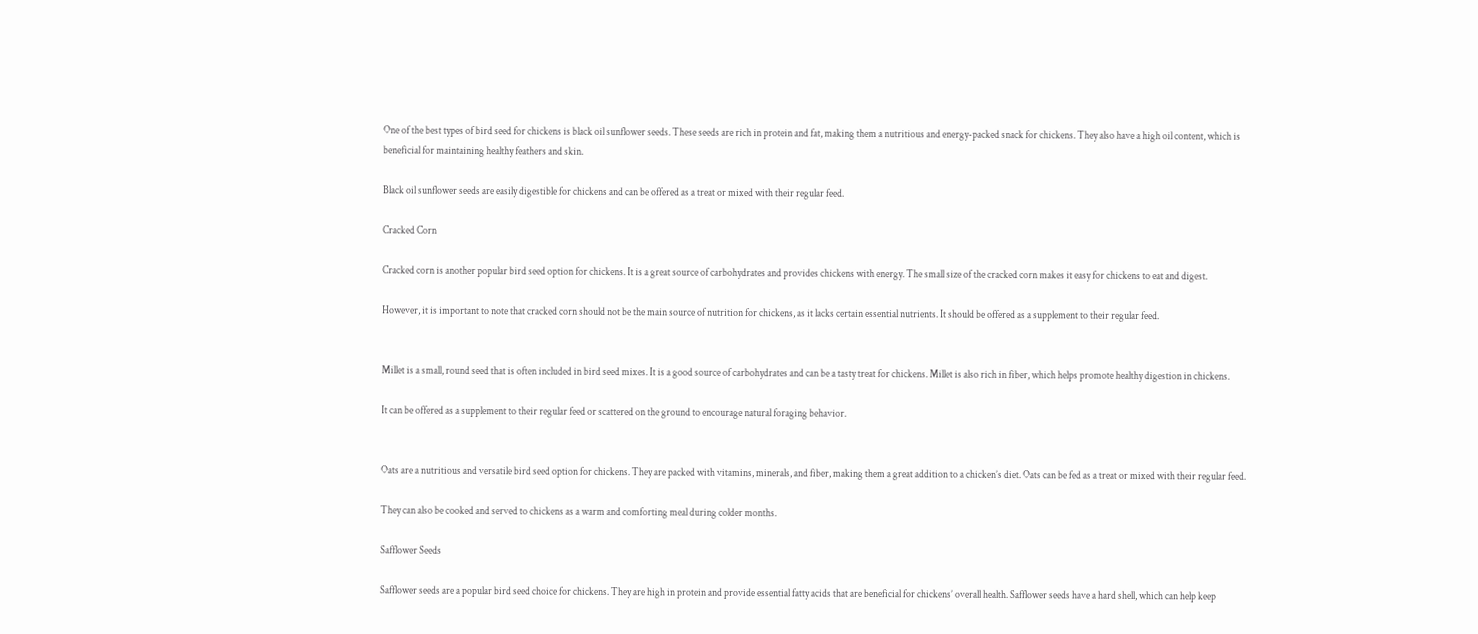One of the best types of bird seed for chickens is black oil sunflower seeds. These seeds are rich in protein and fat, making them a nutritious and energy-packed snack for chickens. They also have a high oil content, which is beneficial for maintaining healthy feathers and skin.

Black oil sunflower seeds are easily digestible for chickens and can be offered as a treat or mixed with their regular feed.

Cracked Corn

Cracked corn is another popular bird seed option for chickens. It is a great source of carbohydrates and provides chickens with energy. The small size of the cracked corn makes it easy for chickens to eat and digest.

However, it is important to note that cracked corn should not be the main source of nutrition for chickens, as it lacks certain essential nutrients. It should be offered as a supplement to their regular feed.


Millet is a small, round seed that is often included in bird seed mixes. It is a good source of carbohydrates and can be a tasty treat for chickens. Millet is also rich in fiber, which helps promote healthy digestion in chickens.

It can be offered as a supplement to their regular feed or scattered on the ground to encourage natural foraging behavior.


Oats are a nutritious and versatile bird seed option for chickens. They are packed with vitamins, minerals, and fiber, making them a great addition to a chicken’s diet. Oats can be fed as a treat or mixed with their regular feed.

They can also be cooked and served to chickens as a warm and comforting meal during colder months.

Safflower Seeds

Safflower seeds are a popular bird seed choice for chickens. They are high in protein and provide essential fatty acids that are beneficial for chickens’ overall health. Safflower seeds have a hard shell, which can help keep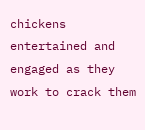chickens entertained and engaged as they work to crack them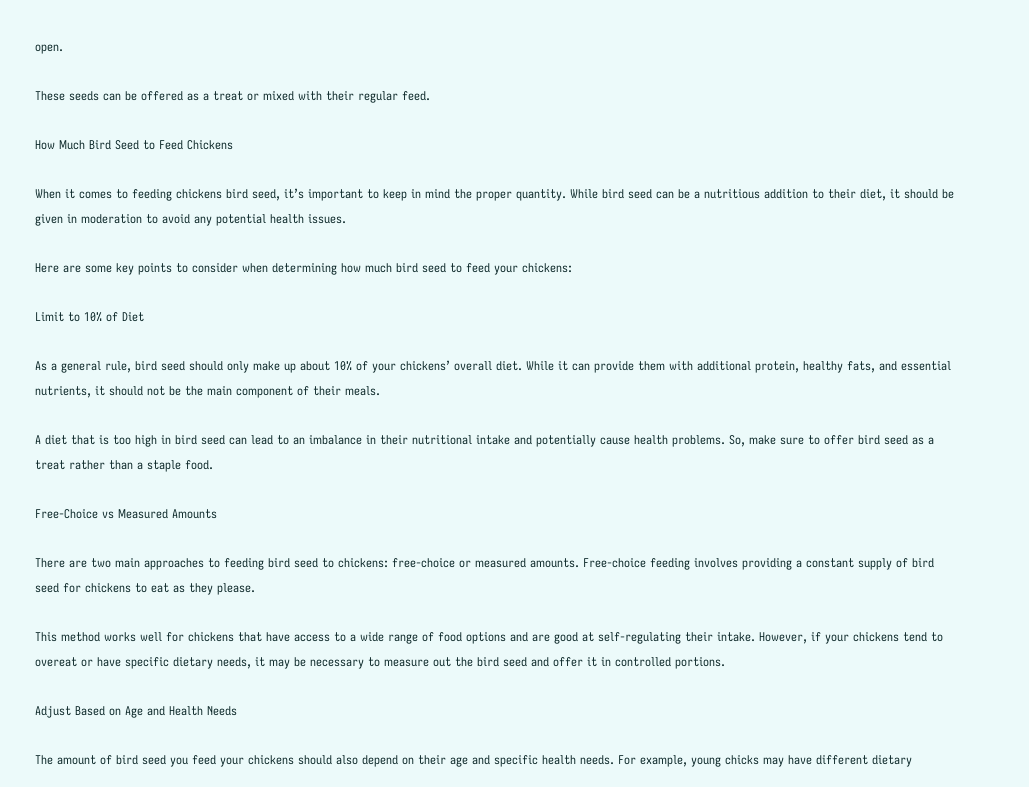open.

These seeds can be offered as a treat or mixed with their regular feed.

How Much Bird Seed to Feed Chickens

When it comes to feeding chickens bird seed, it’s important to keep in mind the proper quantity. While bird seed can be a nutritious addition to their diet, it should be given in moderation to avoid any potential health issues.

Here are some key points to consider when determining how much bird seed to feed your chickens:

Limit to 10% of Diet

As a general rule, bird seed should only make up about 10% of your chickens’ overall diet. While it can provide them with additional protein, healthy fats, and essential nutrients, it should not be the main component of their meals.

A diet that is too high in bird seed can lead to an imbalance in their nutritional intake and potentially cause health problems. So, make sure to offer bird seed as a treat rather than a staple food.

Free-Choice vs Measured Amounts

There are two main approaches to feeding bird seed to chickens: free-choice or measured amounts. Free-choice feeding involves providing a constant supply of bird seed for chickens to eat as they please.

This method works well for chickens that have access to a wide range of food options and are good at self-regulating their intake. However, if your chickens tend to overeat or have specific dietary needs, it may be necessary to measure out the bird seed and offer it in controlled portions.

Adjust Based on Age and Health Needs

The amount of bird seed you feed your chickens should also depend on their age and specific health needs. For example, young chicks may have different dietary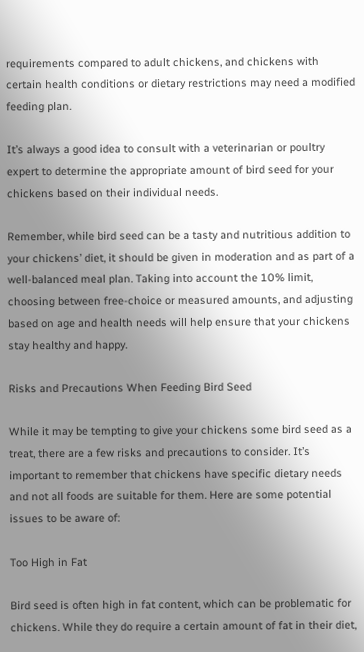requirements compared to adult chickens, and chickens with certain health conditions or dietary restrictions may need a modified feeding plan.

It’s always a good idea to consult with a veterinarian or poultry expert to determine the appropriate amount of bird seed for your chickens based on their individual needs.

Remember, while bird seed can be a tasty and nutritious addition to your chickens’ diet, it should be given in moderation and as part of a well-balanced meal plan. Taking into account the 10% limit, choosing between free-choice or measured amounts, and adjusting based on age and health needs will help ensure that your chickens stay healthy and happy.

Risks and Precautions When Feeding Bird Seed

While it may be tempting to give your chickens some bird seed as a treat, there are a few risks and precautions to consider. It’s important to remember that chickens have specific dietary needs and not all foods are suitable for them. Here are some potential issues to be aware of:

Too High in Fat

Bird seed is often high in fat content, which can be problematic for chickens. While they do require a certain amount of fat in their diet,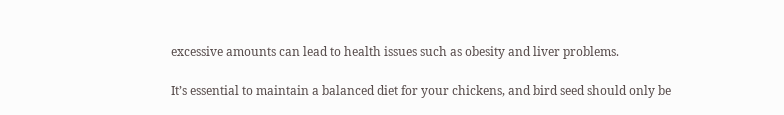excessive amounts can lead to health issues such as obesity and liver problems.

It’s essential to maintain a balanced diet for your chickens, and bird seed should only be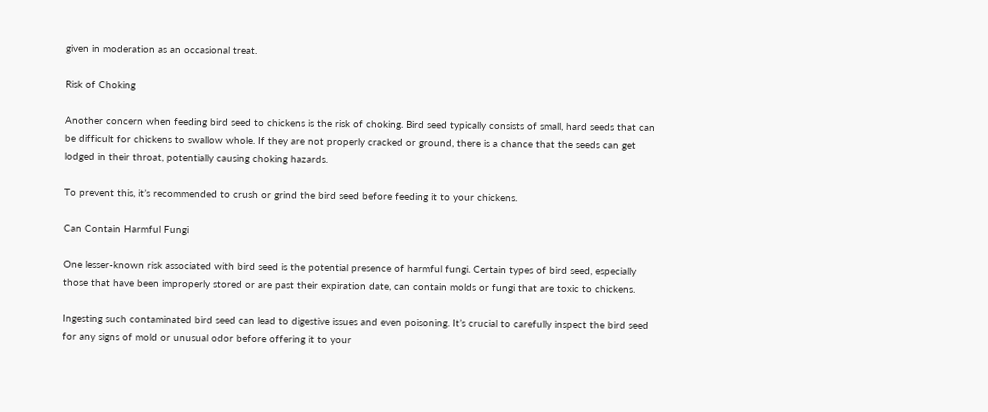given in moderation as an occasional treat.

Risk of Choking

Another concern when feeding bird seed to chickens is the risk of choking. Bird seed typically consists of small, hard seeds that can be difficult for chickens to swallow whole. If they are not properly cracked or ground, there is a chance that the seeds can get lodged in their throat, potentially causing choking hazards.

To prevent this, it’s recommended to crush or grind the bird seed before feeding it to your chickens.

Can Contain Harmful Fungi

One lesser-known risk associated with bird seed is the potential presence of harmful fungi. Certain types of bird seed, especially those that have been improperly stored or are past their expiration date, can contain molds or fungi that are toxic to chickens.

Ingesting such contaminated bird seed can lead to digestive issues and even poisoning. It’s crucial to carefully inspect the bird seed for any signs of mold or unusual odor before offering it to your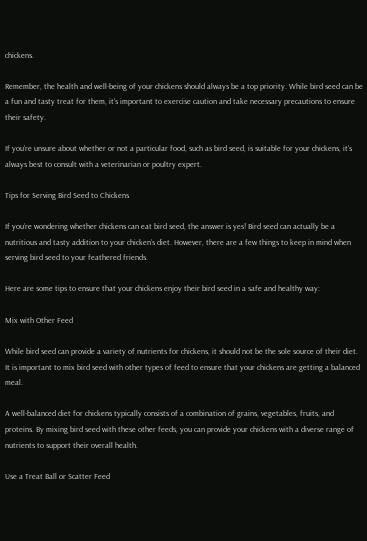chickens.

Remember, the health and well-being of your chickens should always be a top priority. While bird seed can be a fun and tasty treat for them, it’s important to exercise caution and take necessary precautions to ensure their safety.

If you’re unsure about whether or not a particular food, such as bird seed, is suitable for your chickens, it’s always best to consult with a veterinarian or poultry expert.

Tips for Serving Bird Seed to Chickens

If you’re wondering whether chickens can eat bird seed, the answer is yes! Bird seed can actually be a nutritious and tasty addition to your chicken’s diet. However, there are a few things to keep in mind when serving bird seed to your feathered friends.

Here are some tips to ensure that your chickens enjoy their bird seed in a safe and healthy way:

Mix with Other Feed

While bird seed can provide a variety of nutrients for chickens, it should not be the sole source of their diet. It is important to mix bird seed with other types of feed to ensure that your chickens are getting a balanced meal.

A well-balanced diet for chickens typically consists of a combination of grains, vegetables, fruits, and proteins. By mixing bird seed with these other feeds, you can provide your chickens with a diverse range of nutrients to support their overall health.

Use a Treat Ball or Scatter Feed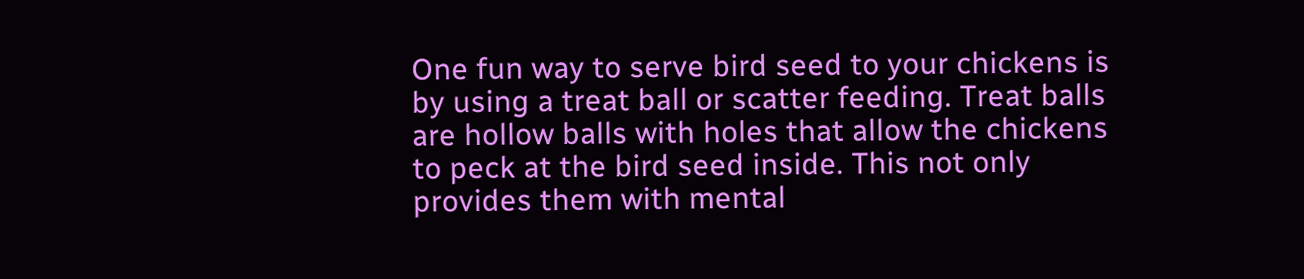One fun way to serve bird seed to your chickens is by using a treat ball or scatter feeding. Treat balls are hollow balls with holes that allow the chickens to peck at the bird seed inside. This not only provides them with mental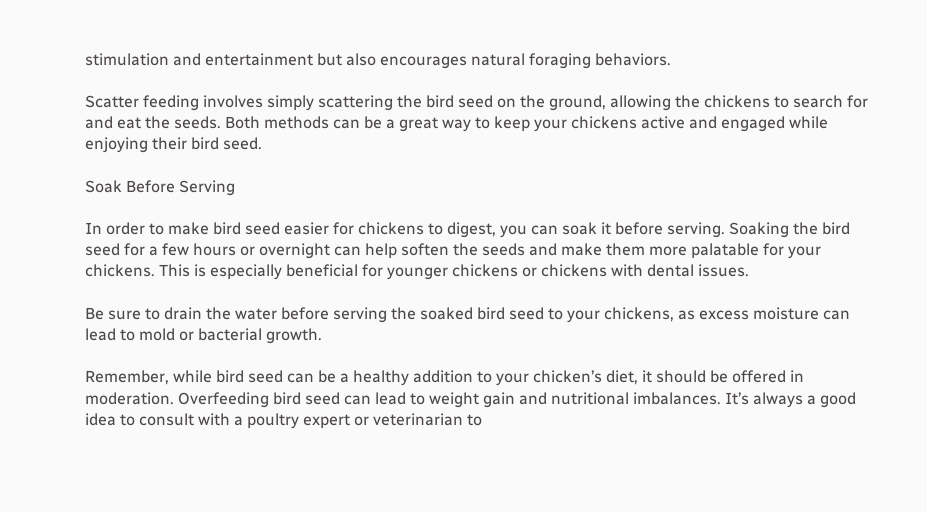stimulation and entertainment but also encourages natural foraging behaviors.

Scatter feeding involves simply scattering the bird seed on the ground, allowing the chickens to search for and eat the seeds. Both methods can be a great way to keep your chickens active and engaged while enjoying their bird seed.

Soak Before Serving

In order to make bird seed easier for chickens to digest, you can soak it before serving. Soaking the bird seed for a few hours or overnight can help soften the seeds and make them more palatable for your chickens. This is especially beneficial for younger chickens or chickens with dental issues.

Be sure to drain the water before serving the soaked bird seed to your chickens, as excess moisture can lead to mold or bacterial growth.

Remember, while bird seed can be a healthy addition to your chicken’s diet, it should be offered in moderation. Overfeeding bird seed can lead to weight gain and nutritional imbalances. It’s always a good idea to consult with a poultry expert or veterinarian to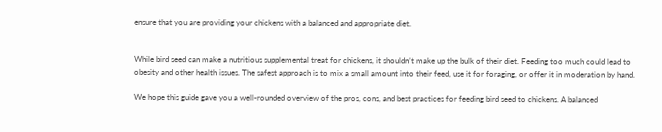ensure that you are providing your chickens with a balanced and appropriate diet.


While bird seed can make a nutritious supplemental treat for chickens, it shouldn’t make up the bulk of their diet. Feeding too much could lead to obesity and other health issues. The safest approach is to mix a small amount into their feed, use it for foraging, or offer it in moderation by hand.

We hope this guide gave you a well-rounded overview of the pros, cons, and best practices for feeding bird seed to chickens. A balanced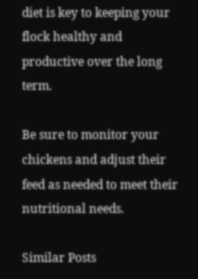diet is key to keeping your flock healthy and productive over the long term.

Be sure to monitor your chickens and adjust their feed as needed to meet their nutritional needs.

Similar Posts